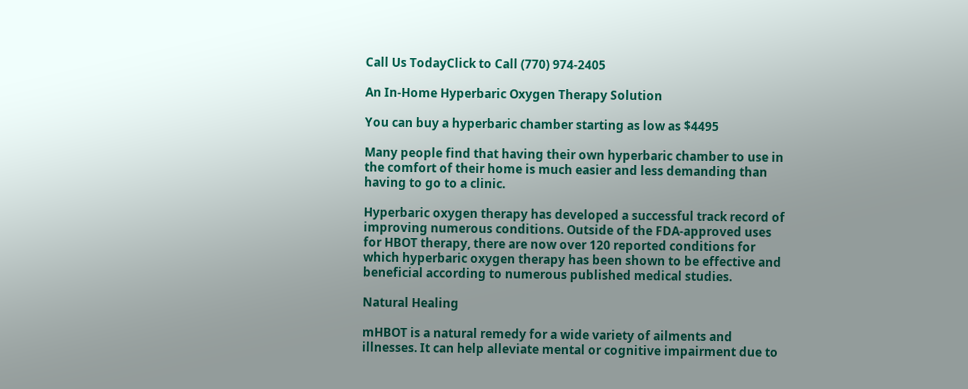Call Us TodayClick to Call (770) 974-2405

An In-Home Hyperbaric Oxygen Therapy Solution

You can buy a hyperbaric chamber starting as low as $4495

Many people find that having their own hyperbaric chamber to use in the comfort of their home is much easier and less demanding than having to go to a clinic.

Hyperbaric oxygen therapy has developed a successful track record of improving numerous conditions. Outside of the FDA-approved uses for HBOT therapy, there are now over 120 reported conditions for which hyperbaric oxygen therapy has been shown to be effective and beneficial according to numerous published medical studies.

Natural Healing

mHBOT is a natural remedy for a wide variety of ailments and illnesses. It can help alleviate mental or cognitive impairment due to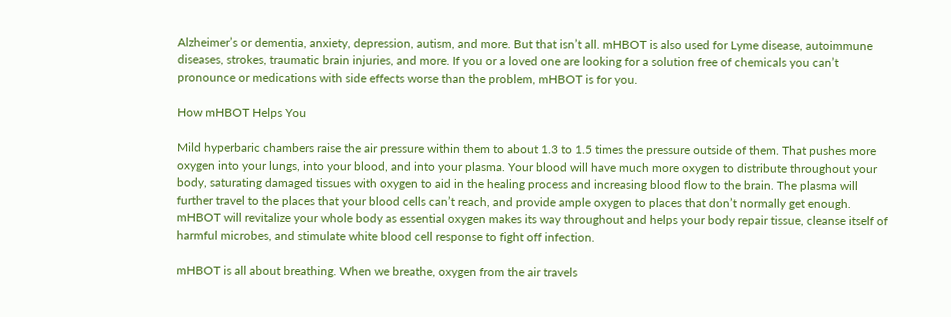Alzheimer’s or dementia, anxiety, depression, autism, and more. But that isn’t all. mHBOT is also used for Lyme disease, autoimmune diseases, strokes, traumatic brain injuries, and more. If you or a loved one are looking for a solution free of chemicals you can’t pronounce or medications with side effects worse than the problem, mHBOT is for you.

How mHBOT Helps You

Mild hyperbaric chambers raise the air pressure within them to about 1.3 to 1.5 times the pressure outside of them. That pushes more oxygen into your lungs, into your blood, and into your plasma. Your blood will have much more oxygen to distribute throughout your body, saturating damaged tissues with oxygen to aid in the healing process and increasing blood flow to the brain. The plasma will further travel to the places that your blood cells can’t reach, and provide ample oxygen to places that don’t normally get enough. mHBOT will revitalize your whole body as essential oxygen makes its way throughout and helps your body repair tissue, cleanse itself of harmful microbes, and stimulate white blood cell response to fight off infection.

mHBOT is all about breathing. When we breathe, oxygen from the air travels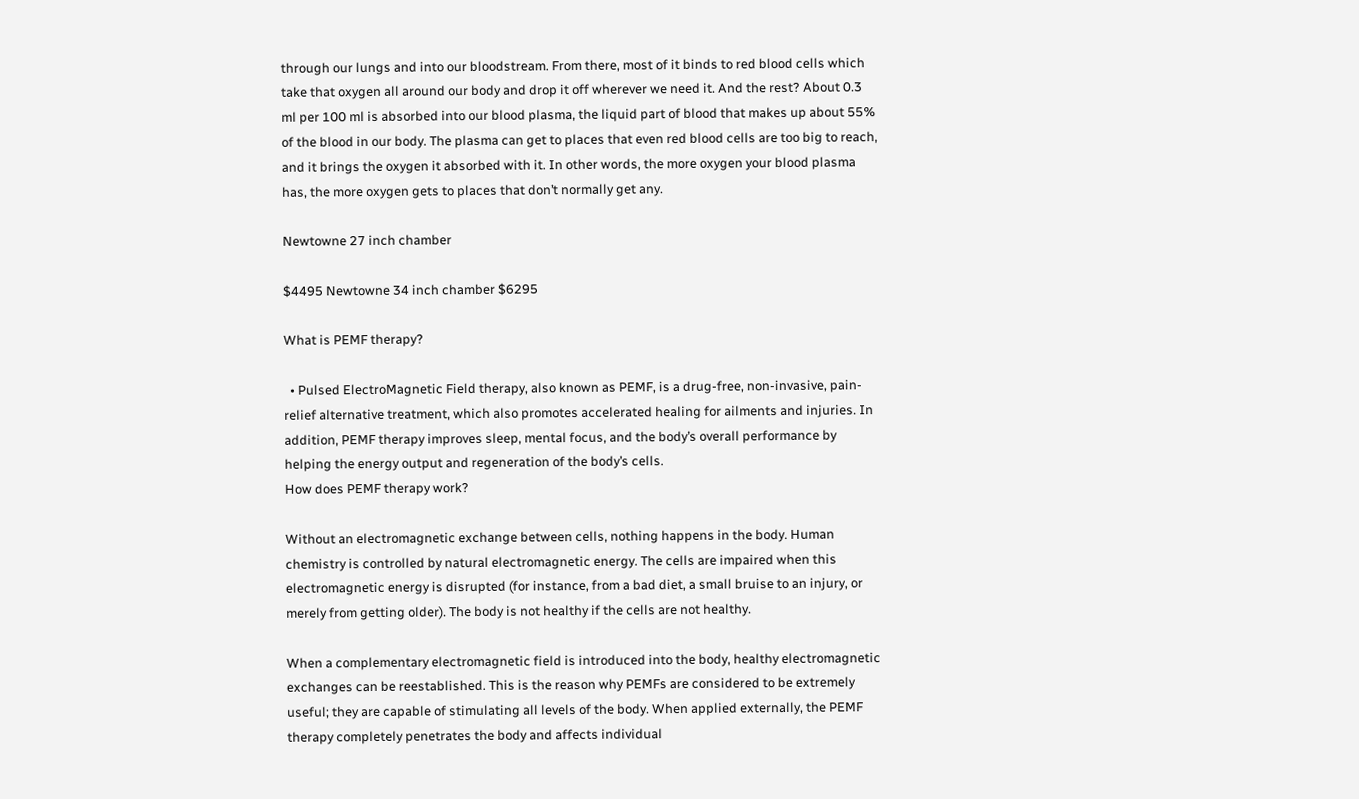through our lungs and into our bloodstream. From there, most of it binds to red blood cells which take that oxygen all around our body and drop it off wherever we need it. And the rest? About 0.3 ml per 100 ml is absorbed into our blood plasma, the liquid part of blood that makes up about 55% of the blood in our body. The plasma can get to places that even red blood cells are too big to reach, and it brings the oxygen it absorbed with it. In other words, the more oxygen your blood plasma has, the more oxygen gets to places that don’t normally get any.

Newtowne 27 inch chamber

$4495 Newtowne 34 inch chamber $6295

What is PEMF therapy?

  • Pulsed ElectroMagnetic Field therapy, also known as PEMF, is a drug-free, non-invasive, pain-relief alternative treatment, which also promotes accelerated healing for ailments and injuries. In addition, PEMF therapy improves sleep, mental focus, and the body’s overall performance by helping the energy output and regeneration of the body’s cells.
How does PEMF therapy work?

Without an electromagnetic exchange between cells, nothing happens in the body. Human chemistry is controlled by natural electromagnetic energy. The cells are impaired when this electromagnetic energy is disrupted (for instance, from a bad diet, a small bruise to an injury, or merely from getting older). The body is not healthy if the cells are not healthy.

When a complementary electromagnetic field is introduced into the body, healthy electromagnetic exchanges can be reestablished. This is the reason why PEMFs are considered to be extremely useful; they are capable of stimulating all levels of the body. When applied externally, the PEMF therapy completely penetrates the body and affects individual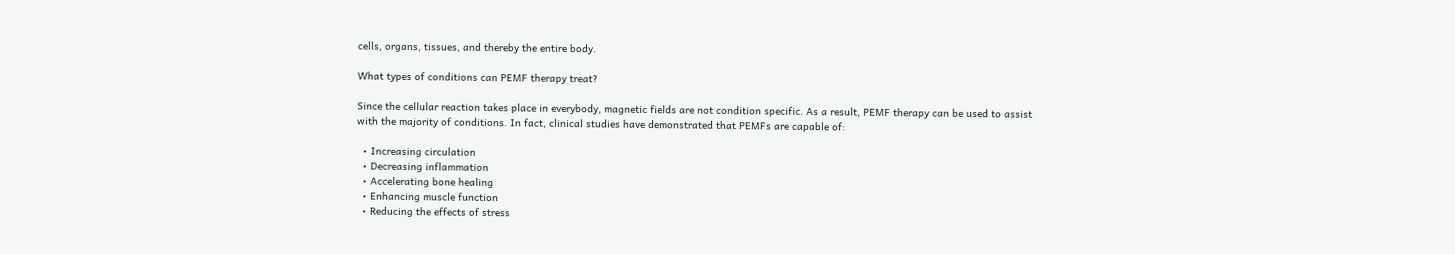cells, organs, tissues, and thereby the entire body.

What types of conditions can PEMF therapy treat?

Since the cellular reaction takes place in everybody, magnetic fields are not condition specific. As a result, PEMF therapy can be used to assist with the majority of conditions. In fact, clinical studies have demonstrated that PEMFs are capable of:

  • Increasing circulation
  • Decreasing inflammation
  • Accelerating bone healing
  • Enhancing muscle function
  • Reducing the effects of stress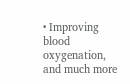• Improving blood oxygenation, and much more